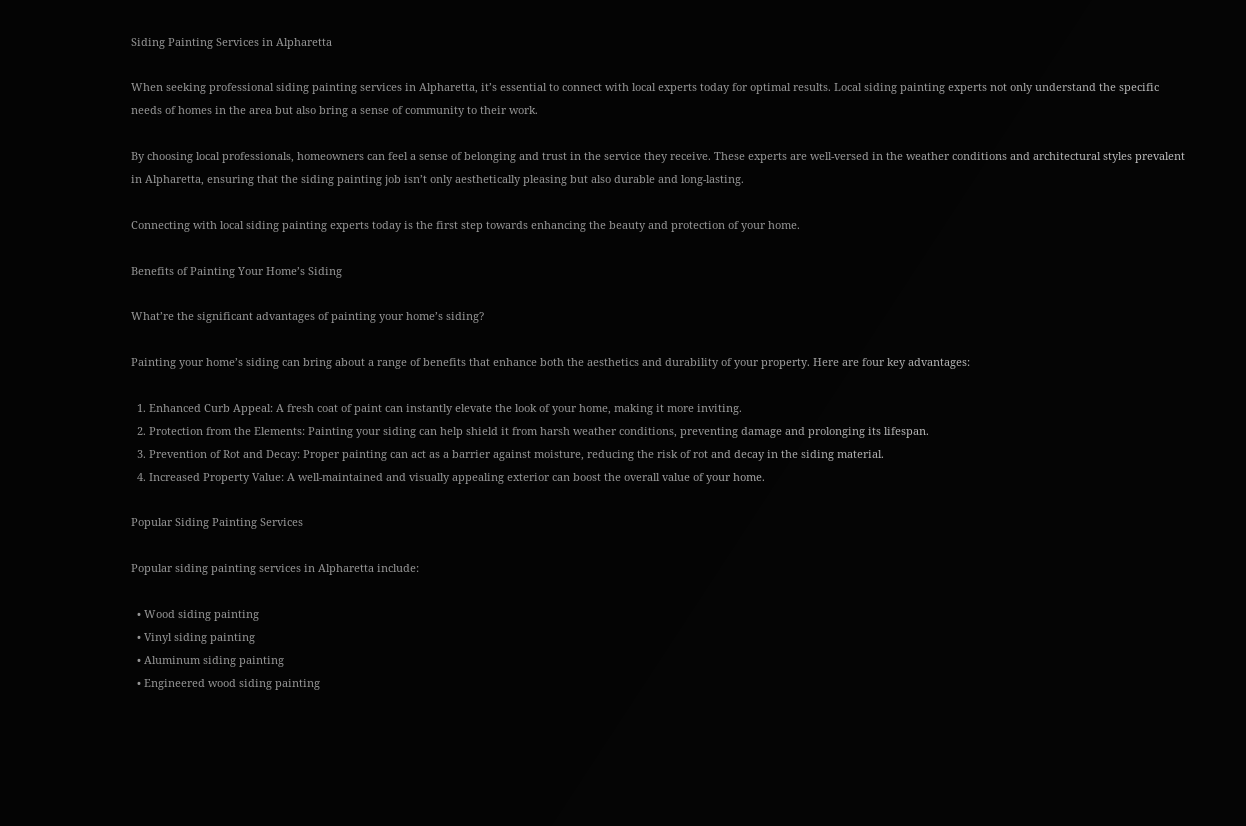Siding Painting Services in Alpharetta

When seeking professional siding painting services in Alpharetta, it’s essential to connect with local experts today for optimal results. Local siding painting experts not only understand the specific needs of homes in the area but also bring a sense of community to their work.

By choosing local professionals, homeowners can feel a sense of belonging and trust in the service they receive. These experts are well-versed in the weather conditions and architectural styles prevalent in Alpharetta, ensuring that the siding painting job isn’t only aesthetically pleasing but also durable and long-lasting.

Connecting with local siding painting experts today is the first step towards enhancing the beauty and protection of your home.

Benefits of Painting Your Home’s Siding

What’re the significant advantages of painting your home’s siding?

Painting your home’s siding can bring about a range of benefits that enhance both the aesthetics and durability of your property. Here are four key advantages:

  1. Enhanced Curb Appeal: A fresh coat of paint can instantly elevate the look of your home, making it more inviting.
  2. Protection from the Elements: Painting your siding can help shield it from harsh weather conditions, preventing damage and prolonging its lifespan.
  3. Prevention of Rot and Decay: Proper painting can act as a barrier against moisture, reducing the risk of rot and decay in the siding material.
  4. Increased Property Value: A well-maintained and visually appealing exterior can boost the overall value of your home.

Popular Siding Painting Services

Popular siding painting services in Alpharetta include:

  • Wood siding painting
  • Vinyl siding painting
  • Aluminum siding painting
  • Engineered wood siding painting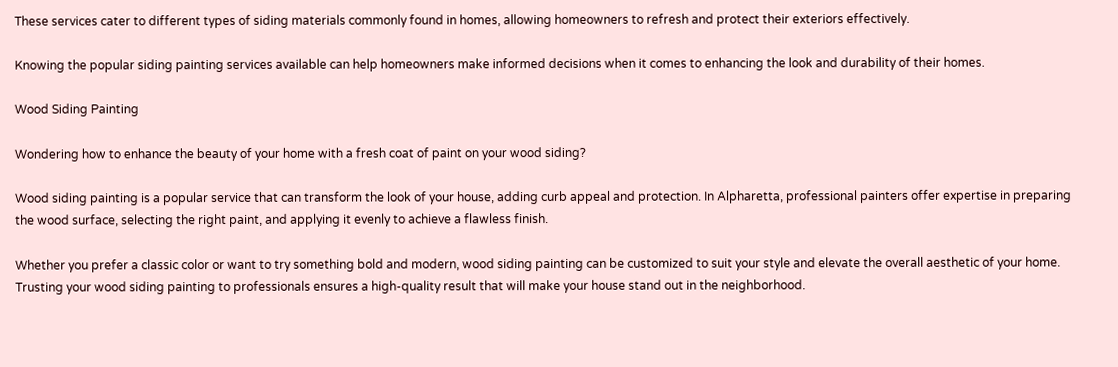These services cater to different types of siding materials commonly found in homes, allowing homeowners to refresh and protect their exteriors effectively.

Knowing the popular siding painting services available can help homeowners make informed decisions when it comes to enhancing the look and durability of their homes.

Wood Siding Painting

Wondering how to enhance the beauty of your home with a fresh coat of paint on your wood siding?

Wood siding painting is a popular service that can transform the look of your house, adding curb appeal and protection. In Alpharetta, professional painters offer expertise in preparing the wood surface, selecting the right paint, and applying it evenly to achieve a flawless finish.

Whether you prefer a classic color or want to try something bold and modern, wood siding painting can be customized to suit your style and elevate the overall aesthetic of your home. Trusting your wood siding painting to professionals ensures a high-quality result that will make your house stand out in the neighborhood.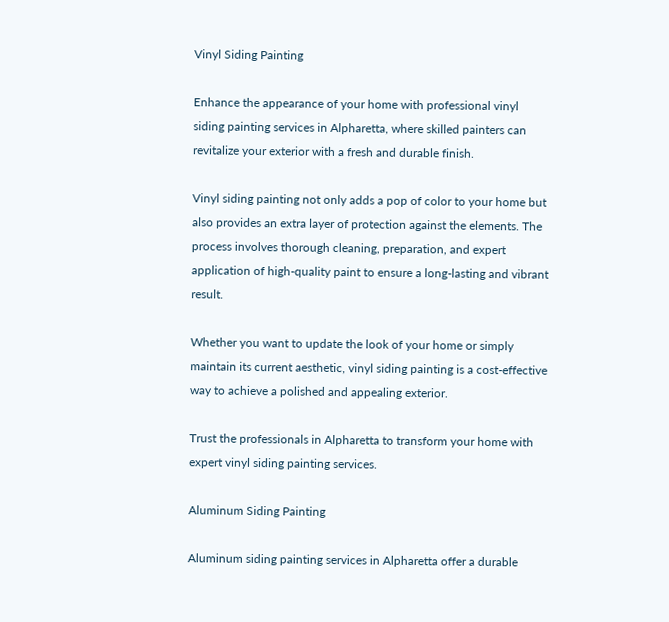Vinyl Siding Painting

Enhance the appearance of your home with professional vinyl siding painting services in Alpharetta, where skilled painters can revitalize your exterior with a fresh and durable finish.

Vinyl siding painting not only adds a pop of color to your home but also provides an extra layer of protection against the elements. The process involves thorough cleaning, preparation, and expert application of high-quality paint to ensure a long-lasting and vibrant result.

Whether you want to update the look of your home or simply maintain its current aesthetic, vinyl siding painting is a cost-effective way to achieve a polished and appealing exterior.

Trust the professionals in Alpharetta to transform your home with expert vinyl siding painting services.

Aluminum Siding Painting

Aluminum siding painting services in Alpharetta offer a durable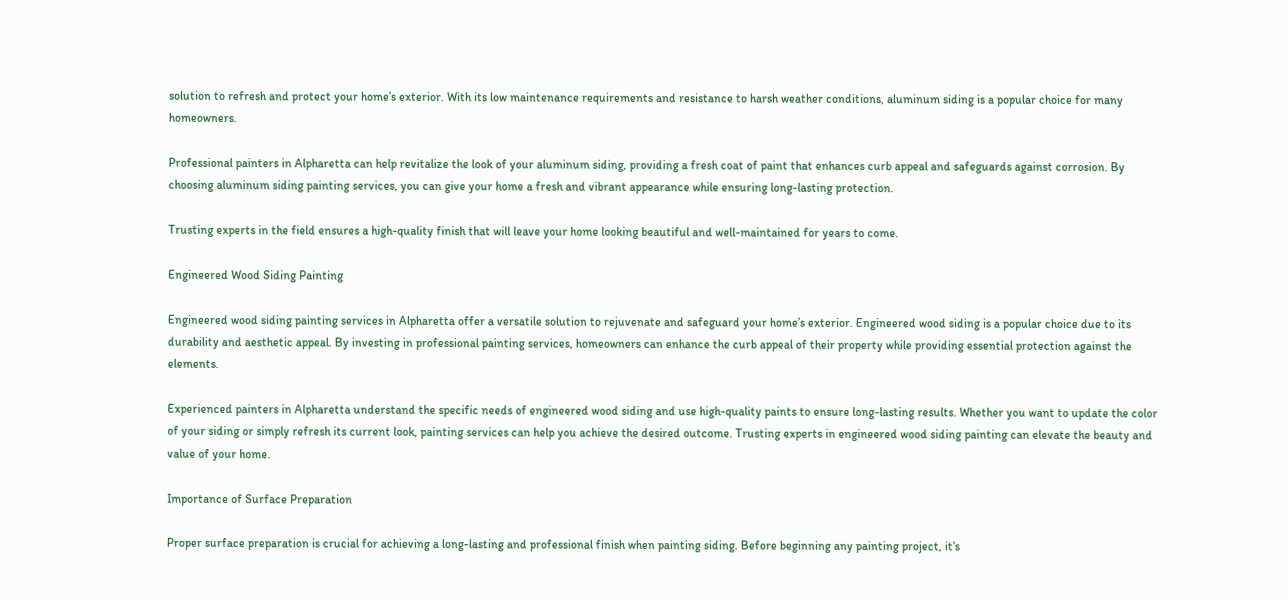solution to refresh and protect your home’s exterior. With its low maintenance requirements and resistance to harsh weather conditions, aluminum siding is a popular choice for many homeowners.

Professional painters in Alpharetta can help revitalize the look of your aluminum siding, providing a fresh coat of paint that enhances curb appeal and safeguards against corrosion. By choosing aluminum siding painting services, you can give your home a fresh and vibrant appearance while ensuring long-lasting protection.

Trusting experts in the field ensures a high-quality finish that will leave your home looking beautiful and well-maintained for years to come.

Engineered Wood Siding Painting

Engineered wood siding painting services in Alpharetta offer a versatile solution to rejuvenate and safeguard your home’s exterior. Engineered wood siding is a popular choice due to its durability and aesthetic appeal. By investing in professional painting services, homeowners can enhance the curb appeal of their property while providing essential protection against the elements.

Experienced painters in Alpharetta understand the specific needs of engineered wood siding and use high-quality paints to ensure long-lasting results. Whether you want to update the color of your siding or simply refresh its current look, painting services can help you achieve the desired outcome. Trusting experts in engineered wood siding painting can elevate the beauty and value of your home.

Importance of Surface Preparation

Proper surface preparation is crucial for achieving a long-lasting and professional finish when painting siding. Before beginning any painting project, it’s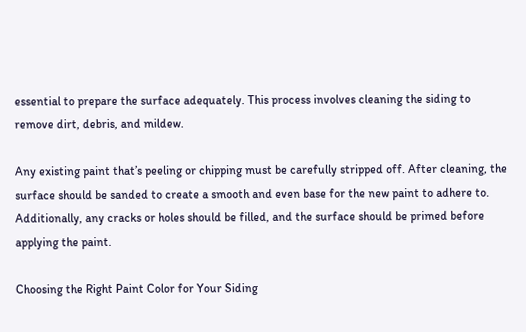essential to prepare the surface adequately. This process involves cleaning the siding to remove dirt, debris, and mildew.

Any existing paint that’s peeling or chipping must be carefully stripped off. After cleaning, the surface should be sanded to create a smooth and even base for the new paint to adhere to. Additionally, any cracks or holes should be filled, and the surface should be primed before applying the paint.

Choosing the Right Paint Color for Your Siding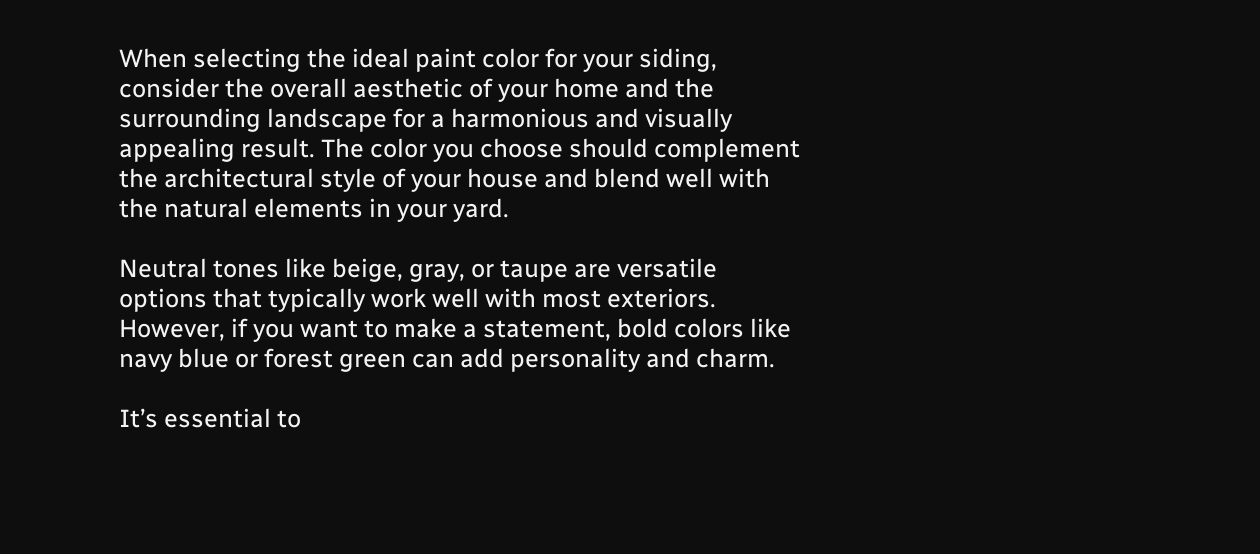When selecting the ideal paint color for your siding, consider the overall aesthetic of your home and the surrounding landscape for a harmonious and visually appealing result. The color you choose should complement the architectural style of your house and blend well with the natural elements in your yard.

Neutral tones like beige, gray, or taupe are versatile options that typically work well with most exteriors. However, if you want to make a statement, bold colors like navy blue or forest green can add personality and charm.

It’s essential to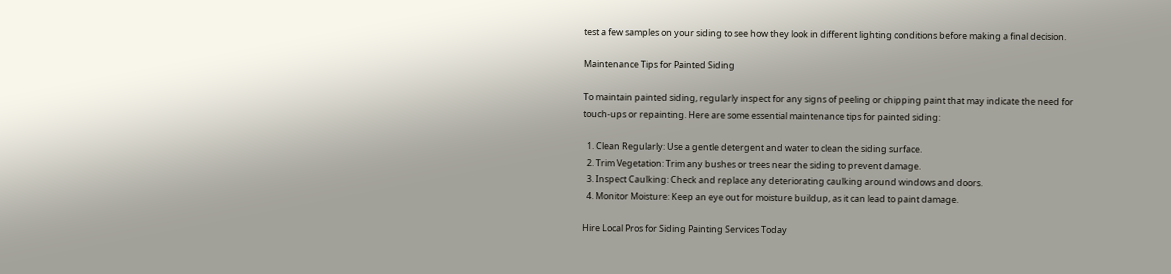test a few samples on your siding to see how they look in different lighting conditions before making a final decision.

Maintenance Tips for Painted Siding

To maintain painted siding, regularly inspect for any signs of peeling or chipping paint that may indicate the need for touch-ups or repainting. Here are some essential maintenance tips for painted siding:

  1. Clean Regularly: Use a gentle detergent and water to clean the siding surface.
  2. Trim Vegetation: Trim any bushes or trees near the siding to prevent damage.
  3. Inspect Caulking: Check and replace any deteriorating caulking around windows and doors.
  4. Monitor Moisture: Keep an eye out for moisture buildup, as it can lead to paint damage.

Hire Local Pros for Siding Painting Services Today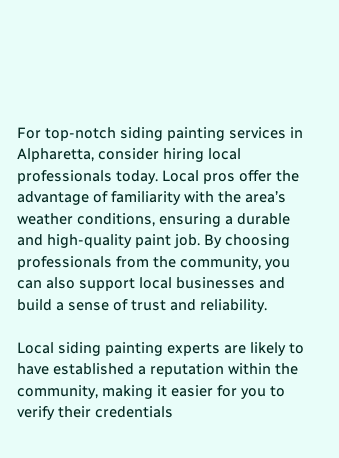For top-notch siding painting services in Alpharetta, consider hiring local professionals today. Local pros offer the advantage of familiarity with the area’s weather conditions, ensuring a durable and high-quality paint job. By choosing professionals from the community, you can also support local businesses and build a sense of trust and reliability.

Local siding painting experts are likely to have established a reputation within the community, making it easier for you to verify their credentials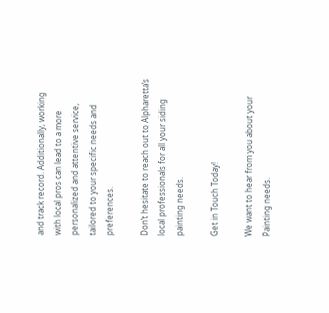and track record. Additionally, working with local pros can lead to a more personalized and attentive service, tailored to your specific needs and preferences.

Don’t hesitate to reach out to Alpharetta’s local professionals for all your siding painting needs.

Get in Touch Today!

We want to hear from you about your Painting needs.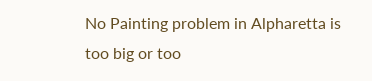No Painting problem in Alpharetta is too big or too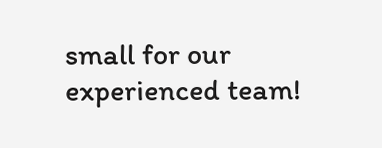small for our experienced team!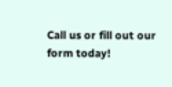Call us or fill out our form today!